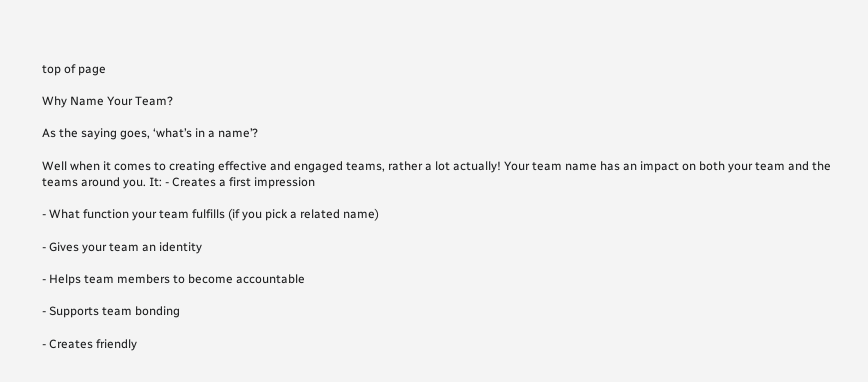top of page

Why Name Your Team?

As the saying goes, ‘what’s in a name’?

Well when it comes to creating effective and engaged teams, rather a lot actually! Your team name has an impact on both your team and the teams around you. It: - Creates a first impression

- What function your team fulfills (if you pick a related name)

- Gives your team an identity

- Helps team members to become accountable

- Supports team bonding

- Creates friendly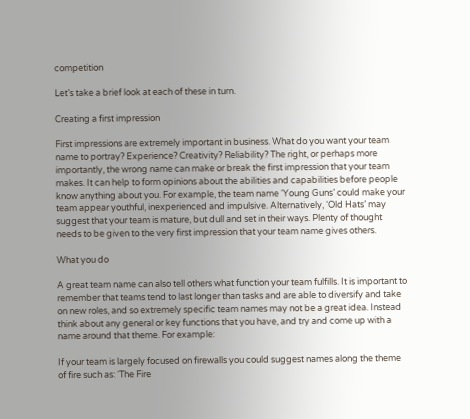competition

Let’s take a brief look at each of these in turn.

Creating a first impression

First impressions are extremely important in business. What do you want your team name to portray? Experience? Creativity? Reliability? The right, or perhaps more importantly, the wrong name can make or break the first impression that your team makes. It can help to form opinions about the abilities and capabilities before people know anything about you. For example, the team name ‘Young Guns’ could make your team appear youthful, inexperienced and impulsive. Alternatively, ‘Old Hats’ may suggest that your team is mature, but dull and set in their ways. Plenty of thought needs to be given to the very first impression that your team name gives others.

What you do

A great team name can also tell others what function your team fulfills. It is important to remember that teams tend to last longer than tasks and are able to diversify and take on new roles, and so extremely specific team names may not be a great idea. Instead think about any general or key functions that you have, and try and come up with a name around that theme. For example:

If your team is largely focused on firewalls you could suggest names along the theme of fire such as: ‘The Fire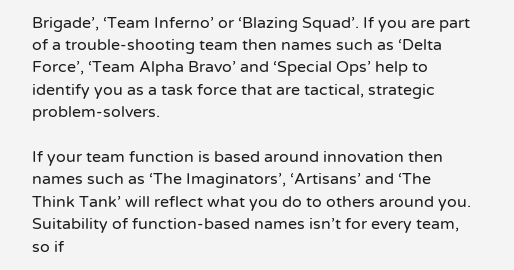Brigade’, ‘Team Inferno’ or ‘Blazing Squad’. If you are part of a trouble-shooting team then names such as ‘Delta Force’, ‘Team Alpha Bravo’ and ‘Special Ops’ help to identify you as a task force that are tactical, strategic problem-solvers.

If your team function is based around innovation then names such as ‘The Imaginators’, ‘Artisans’ and ‘The Think Tank’ will reflect what you do to others around you. Suitability of function-based names isn’t for every team, so if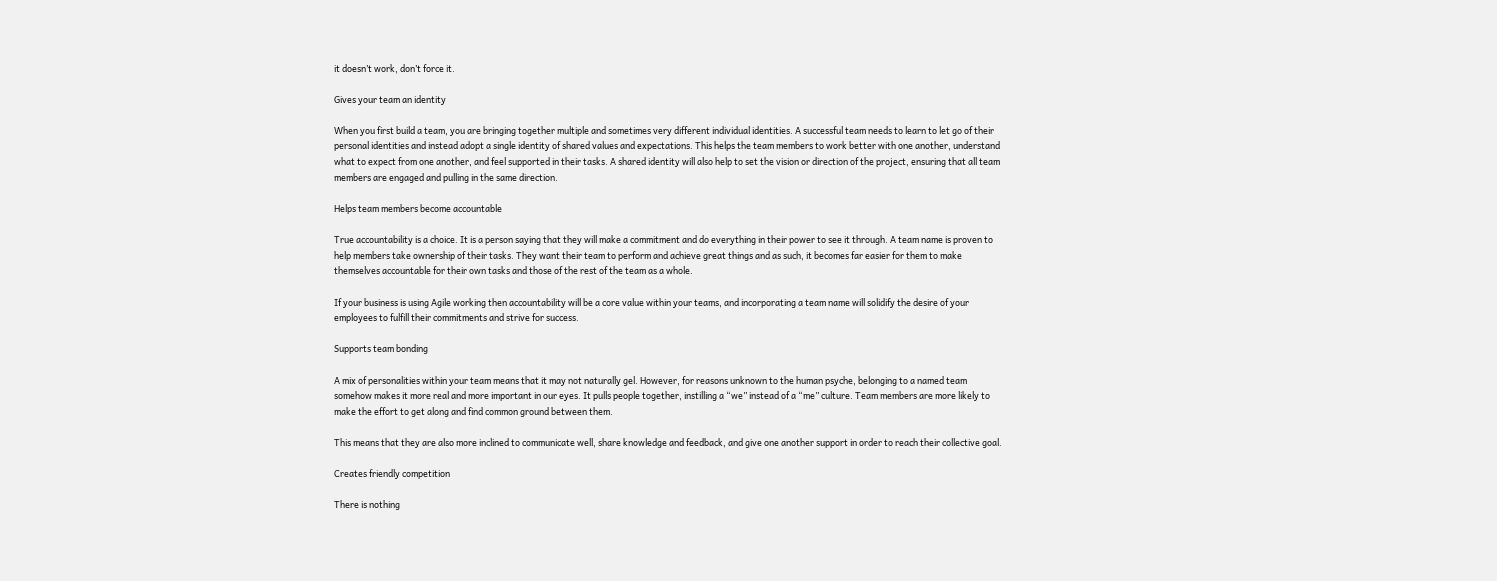it doesn’t work, don’t force it.

Gives your team an identity

When you first build a team, you are bringing together multiple and sometimes very different individual identities. A successful team needs to learn to let go of their personal identities and instead adopt a single identity of shared values and expectations. This helps the team members to work better with one another, understand what to expect from one another, and feel supported in their tasks. A shared identity will also help to set the vision or direction of the project, ensuring that all team members are engaged and pulling in the same direction.

Helps team members become accountable

True accountability is a choice. It is a person saying that they will make a commitment and do everything in their power to see it through. A team name is proven to help members take ownership of their tasks. They want their team to perform and achieve great things and as such, it becomes far easier for them to make themselves accountable for their own tasks and those of the rest of the team as a whole.

If your business is using Agile working then accountability will be a core value within your teams, and incorporating a team name will solidify the desire of your employees to fulfill their commitments and strive for success.

Supports team bonding

A mix of personalities within your team means that it may not naturally gel. However, for reasons unknown to the human psyche, belonging to a named team somehow makes it more real and more important in our eyes. It pulls people together, instilling a “we” instead of a “me” culture. Team members are more likely to make the effort to get along and find common ground between them.

This means that they are also more inclined to communicate well, share knowledge and feedback, and give one another support in order to reach their collective goal.

Creates friendly competition

There is nothing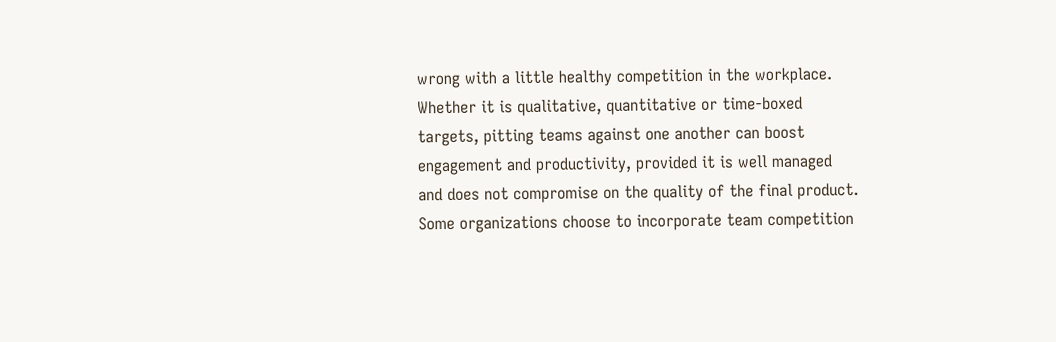wrong with a little healthy competition in the workplace. Whether it is qualitative, quantitative or time-boxed targets, pitting teams against one another can boost engagement and productivity, provided it is well managed and does not compromise on the quality of the final product. Some organizations choose to incorporate team competition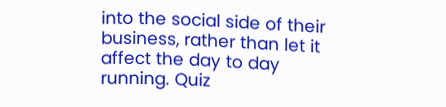into the social side of their business, rather than let it affect the day to day running. Quiz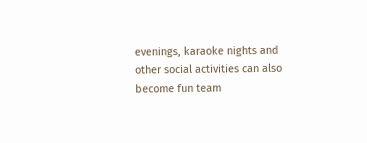evenings, karaoke nights and other social activities can also become fun team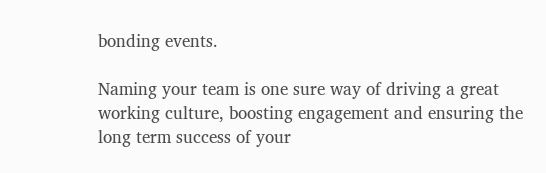bonding events.

Naming your team is one sure way of driving a great working culture, boosting engagement and ensuring the long term success of your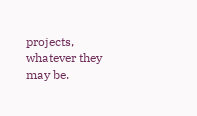projects, whatever they may be.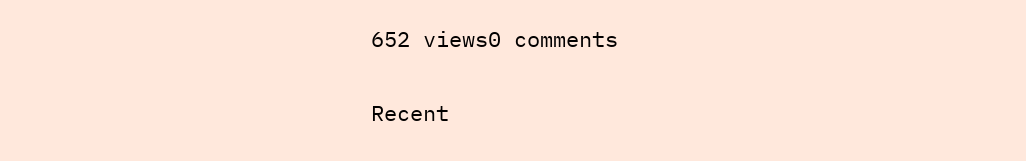652 views0 comments

Recent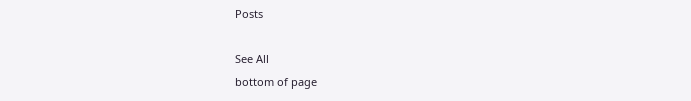Posts

See All
bottom of page